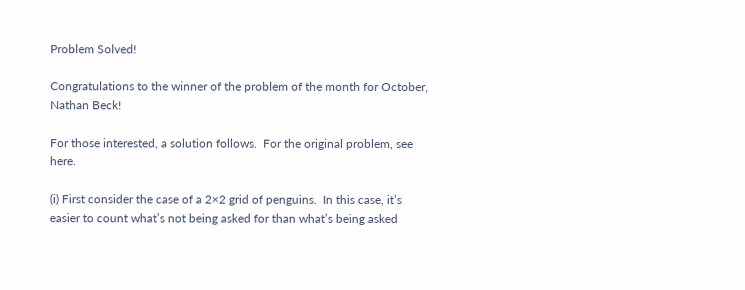Problem Solved!

Congratulations to the winner of the problem of the month for October, Nathan Beck!

For those interested, a solution follows.  For the original problem, see here.

(i) First consider the case of a 2×2 grid of penguins.  In this case, it’s easier to count what’s not being asked for than what’s being asked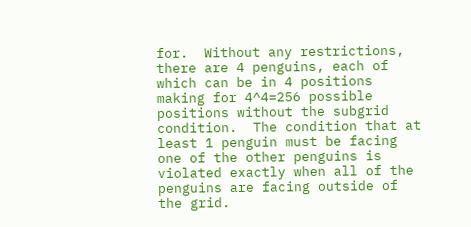for.  Without any restrictions, there are 4 penguins, each of which can be in 4 positions making for 4^4=256 possible positions without the subgrid condition.  The condition that at least 1 penguin must be facing one of the other penguins is violated exactly when all of the penguins are facing outside of the grid.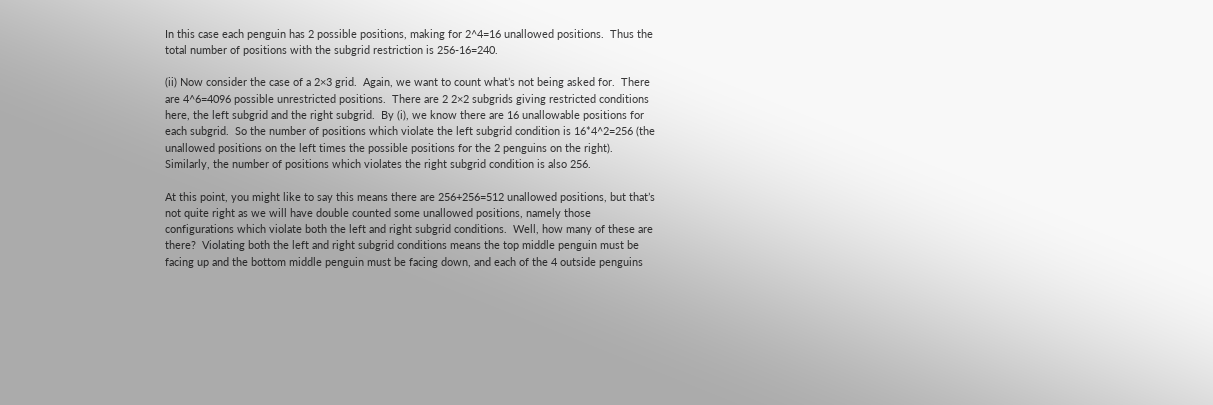In this case each penguin has 2 possible positions, making for 2^4=16 unallowed positions.  Thus the total number of positions with the subgrid restriction is 256-16=240.

(ii) Now consider the case of a 2×3 grid.  Again, we want to count what’s not being asked for.  There are 4^6=4096 possible unrestricted positions.  There are 2 2×2 subgrids giving restricted conditions here, the left subgrid and the right subgrid.  By (i), we know there are 16 unallowable positions for each subgrid.  So the number of positions which violate the left subgrid condition is 16*4^2=256 (the unallowed positions on the left times the possible positions for the 2 penguins on the right).  Similarly, the number of positions which violates the right subgrid condition is also 256.

At this point, you might like to say this means there are 256+256=512 unallowed positions, but that’s not quite right as we will have double counted some unallowed positions, namely those configurations which violate both the left and right subgrid conditions.  Well, how many of these are there?  Violating both the left and right subgrid conditions means the top middle penguin must be facing up and the bottom middle penguin must be facing down, and each of the 4 outside penguins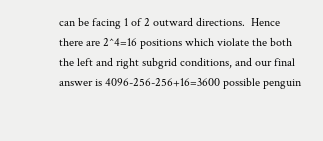can be facing 1 of 2 outward directions.  Hence there are 2^4=16 positions which violate the both the left and right subgrid conditions, and our final answer is 4096-256-256+16=3600 possible penguin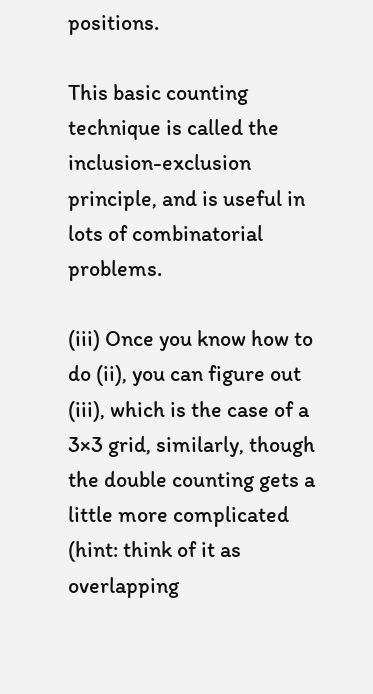positions.

This basic counting technique is called the inclusion-exclusion principle, and is useful in lots of combinatorial problems.

(iii) Once you know how to do (ii), you can figure out (iii), which is the case of a 3×3 grid, similarly, though the double counting gets a little more complicated (hint: think of it as overlapping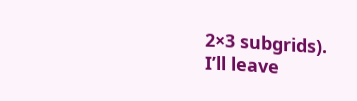2×3 subgrids).  I’ll leave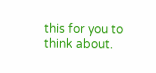this for you to think about.